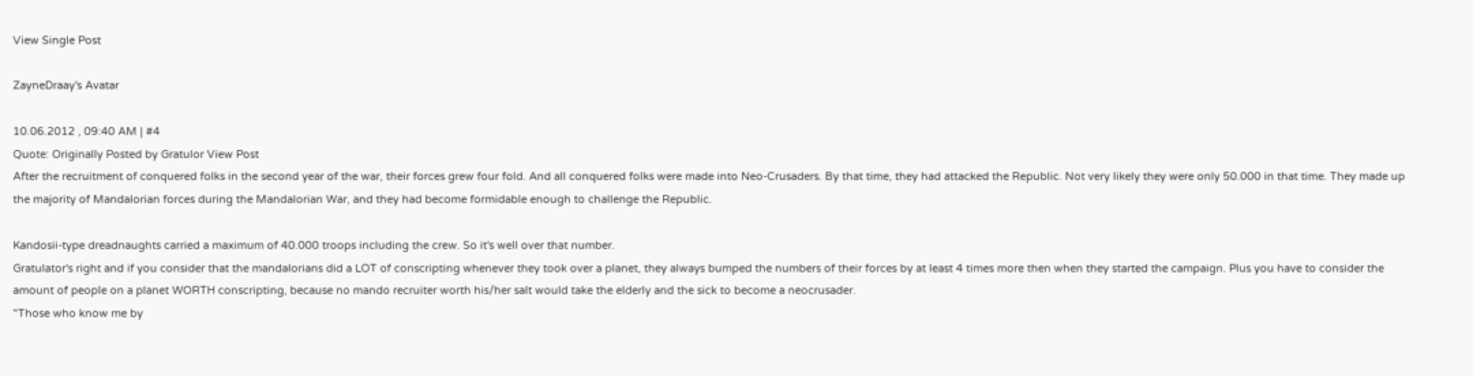View Single Post

ZayneDraay's Avatar

10.06.2012 , 09:40 AM | #4
Quote: Originally Posted by Gratulor View Post
After the recruitment of conquered folks in the second year of the war, their forces grew four fold. And all conquered folks were made into Neo-Crusaders. By that time, they had attacked the Republic. Not very likely they were only 50.000 in that time. They made up the majority of Mandalorian forces during the Mandalorian War, and they had become formidable enough to challenge the Republic.

Kandosii-type dreadnaughts carried a maximum of 40.000 troops including the crew. So it's well over that number.
Gratulator's right and if you consider that the mandalorians did a LOT of conscripting whenever they took over a planet, they always bumped the numbers of their forces by at least 4 times more then when they started the campaign. Plus you have to consider the amount of people on a planet WORTH conscripting, because no mando recruiter worth his/her salt would take the elderly and the sick to become a neocrusader.
"Those who know me by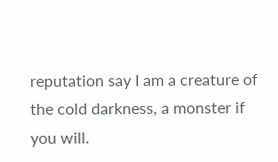reputation say I am a creature of the cold darkness, a monster if you will.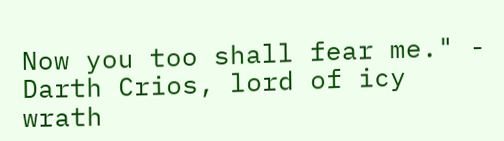Now you too shall fear me." - Darth Crios, lord of icy wrath